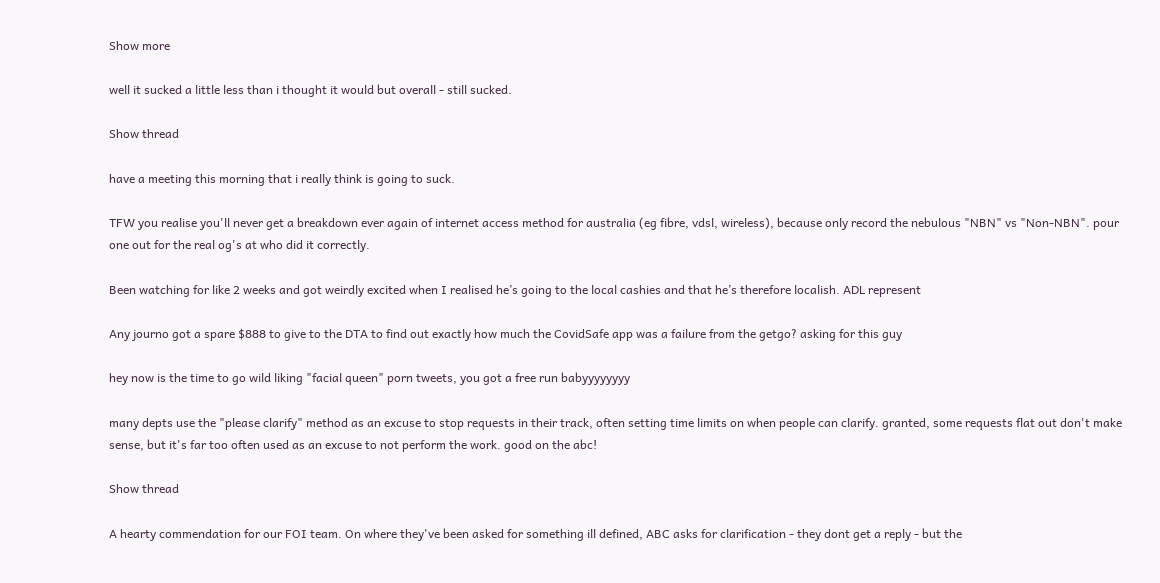Show more

well it sucked a little less than i thought it would but overall - still sucked.

Show thread

have a meeting this morning that i really think is going to suck.

TFW you realise you'll never get a breakdown ever again of internet access method for australia (eg fibre, vdsl, wireless), because only record the nebulous "NBN" vs "Non-NBN". pour one out for the real og's at who did it correctly.

Been watching for like 2 weeks and got weirdly excited when I realised he’s going to the local cashies and that he’s therefore localish. ADL represent

Any journo got a spare $888 to give to the DTA to find out exactly how much the CovidSafe app was a failure from the getgo? asking for this guy

hey now is the time to go wild liking "facial queen" porn tweets, you got a free run babyyyyyyyy

many depts use the "please clarify" method as an excuse to stop requests in their track, often setting time limits on when people can clarify. granted, some requests flat out don't make sense, but it's far too often used as an excuse to not perform the work. good on the abc!

Show thread

A hearty commendation for our FOI team. On where they've been asked for something ill defined, ABC asks for clarification - they dont get a reply - but the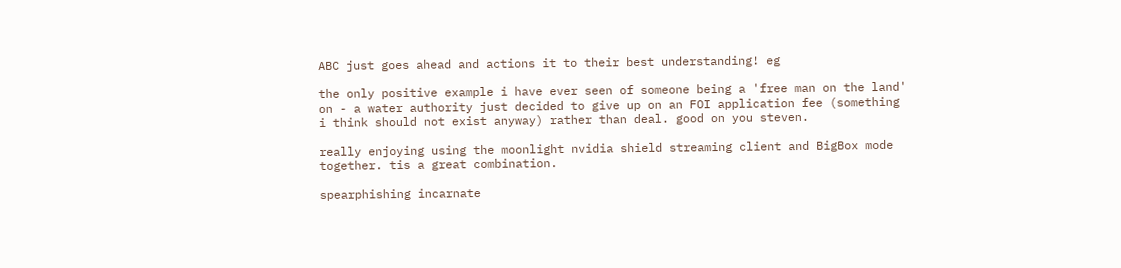ABC just goes ahead and actions it to their best understanding! eg

the only positive example i have ever seen of someone being a 'free man on the land' on - a water authority just decided to give up on an FOI application fee (something i think should not exist anyway) rather than deal. good on you steven.

really enjoying using the moonlight nvidia shield streaming client and BigBox mode together. tis a great combination.

spearphishing incarnate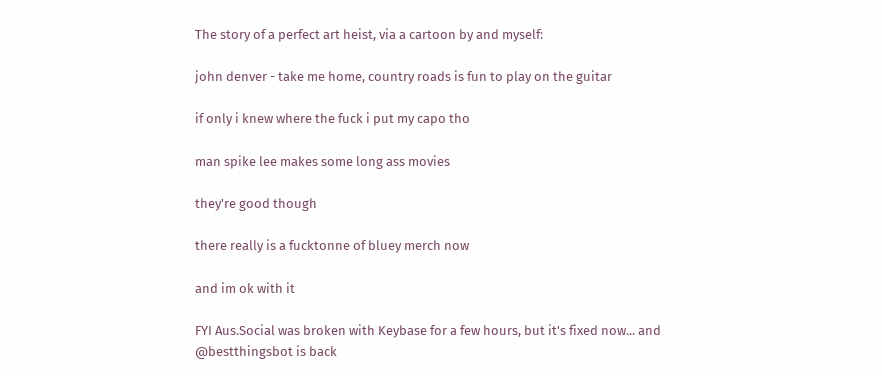The story of a perfect art heist, via a cartoon by and myself:

john denver - take me home, country roads is fun to play on the guitar

if only i knew where the fuck i put my capo tho

man spike lee makes some long ass movies

they're good though

there really is a fucktonne of bluey merch now

and im ok with it

FYI Aus.Social was broken with Keybase for a few hours, but it's fixed now... and @bestthingsbot is back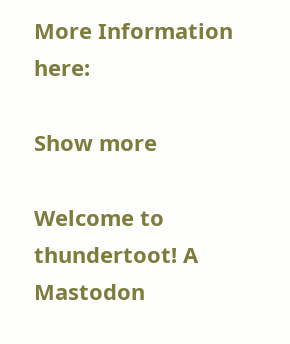More Information here:

Show more

Welcome to thundertoot! A Mastodon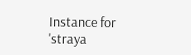Instance for 'straya